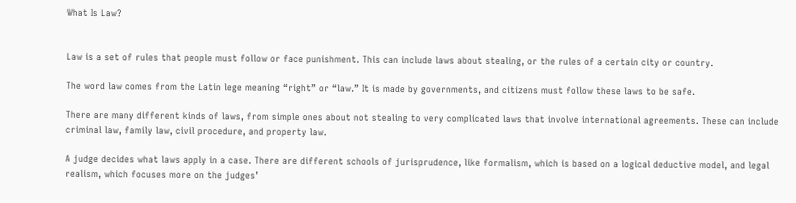What Is Law?


Law is a set of rules that people must follow or face punishment. This can include laws about stealing, or the rules of a certain city or country.

The word law comes from the Latin lege meaning “right” or “law.” It is made by governments, and citizens must follow these laws to be safe.

There are many different kinds of laws, from simple ones about not stealing to very complicated laws that involve international agreements. These can include criminal law, family law, civil procedure, and property law.

A judge decides what laws apply in a case. There are different schools of jurisprudence, like formalism, which is based on a logical deductive model, and legal realism, which focuses more on the judges’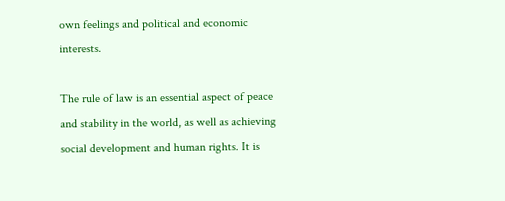own feelings and political and economic interests.

The rule of law is an essential aspect of peace and stability in the world, as well as achieving social development and human rights. It is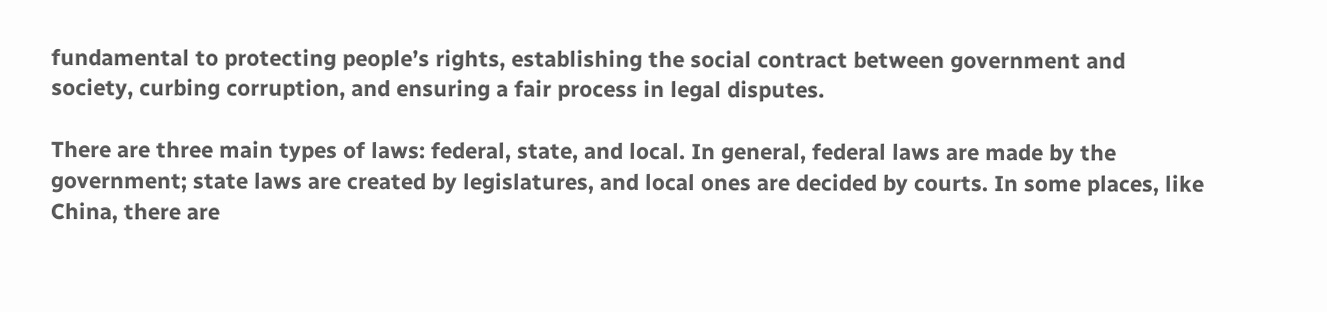fundamental to protecting people’s rights, establishing the social contract between government and society, curbing corruption, and ensuring a fair process in legal disputes.

There are three main types of laws: federal, state, and local. In general, federal laws are made by the government; state laws are created by legislatures, and local ones are decided by courts. In some places, like China, there are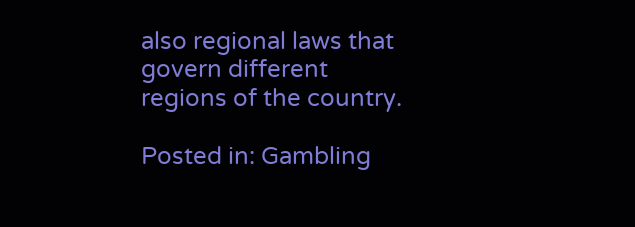also regional laws that govern different regions of the country.

Posted in: Gambling